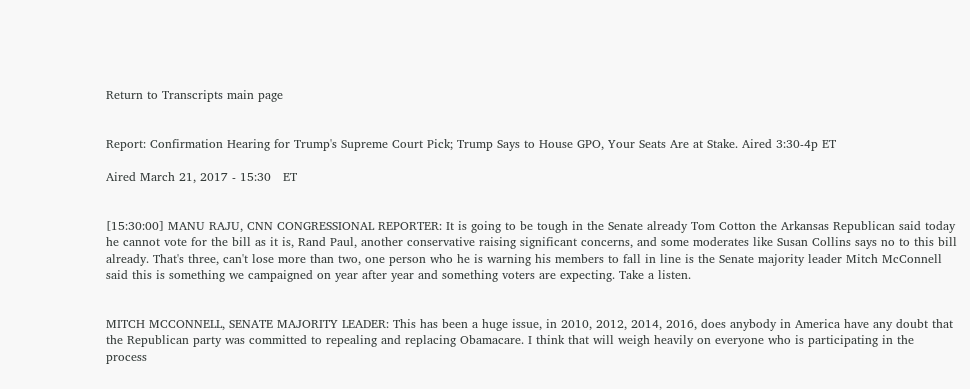Return to Transcripts main page


Report: Confirmation Hearing for Trump's Supreme Court Pick; Trump Says to House GPO, Your Seats Are at Stake. Aired 3:30-4p ET

Aired March 21, 2017 - 15:30   ET


[15:30:00] MANU RAJU, CNN CONGRESSIONAL REPORTER: It is going to be tough in the Senate already Tom Cotton the Arkansas Republican said today he cannot vote for the bill as it is, Rand Paul, another conservative raising significant concerns, and some moderates like Susan Collins says no to this bill already. That's three, can't lose more than two, one person who he is warning his members to fall in line is the Senate majority leader Mitch McConnell said this is something we campaigned on year after year and something voters are expecting. Take a listen.


MITCH MCCONNELL, SENATE MAJORITY LEADER: This has been a huge issue, in 2010, 2012, 2014, 2016, does anybody in America have any doubt that the Republican party was committed to repealing and replacing Obamacare. I think that will weigh heavily on everyone who is participating in the process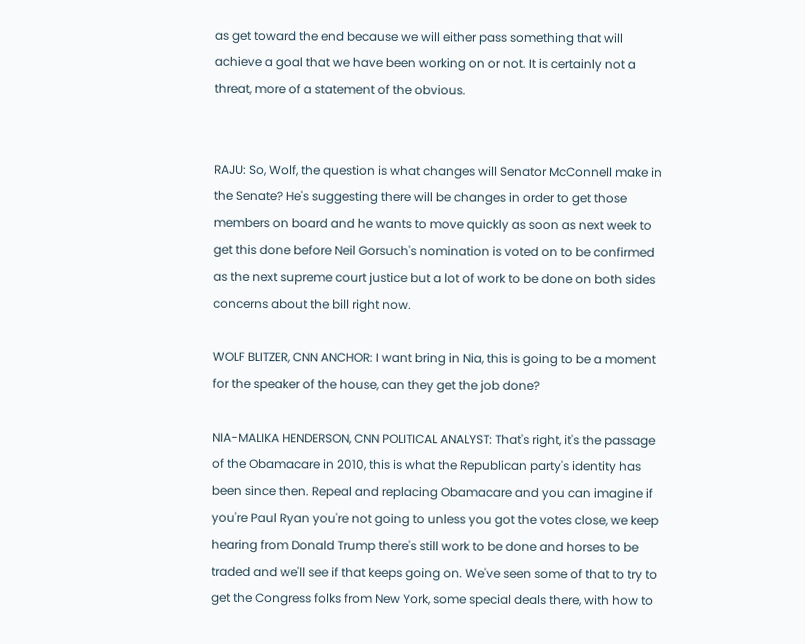as get toward the end because we will either pass something that will achieve a goal that we have been working on or not. It is certainly not a threat, more of a statement of the obvious.


RAJU: So, Wolf, the question is what changes will Senator McConnell make in the Senate? He's suggesting there will be changes in order to get those members on board and he wants to move quickly as soon as next week to get this done before Neil Gorsuch's nomination is voted on to be confirmed as the next supreme court justice but a lot of work to be done on both sides concerns about the bill right now.

WOLF BLITZER, CNN ANCHOR: I want bring in Nia, this is going to be a moment for the speaker of the house, can they get the job done?

NIA-MALIKA HENDERSON, CNN POLITICAL ANALYST: That's right, it's the passage of the Obamacare in 2010, this is what the Republican party's identity has been since then. Repeal and replacing Obamacare and you can imagine if you're Paul Ryan you're not going to unless you got the votes close, we keep hearing from Donald Trump there's still work to be done and horses to be traded and we'll see if that keeps going on. We've seen some of that to try to get the Congress folks from New York, some special deals there, with how to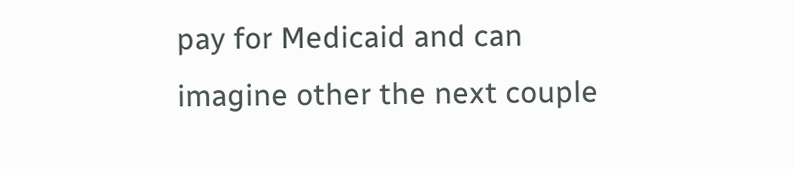pay for Medicaid and can imagine other the next couple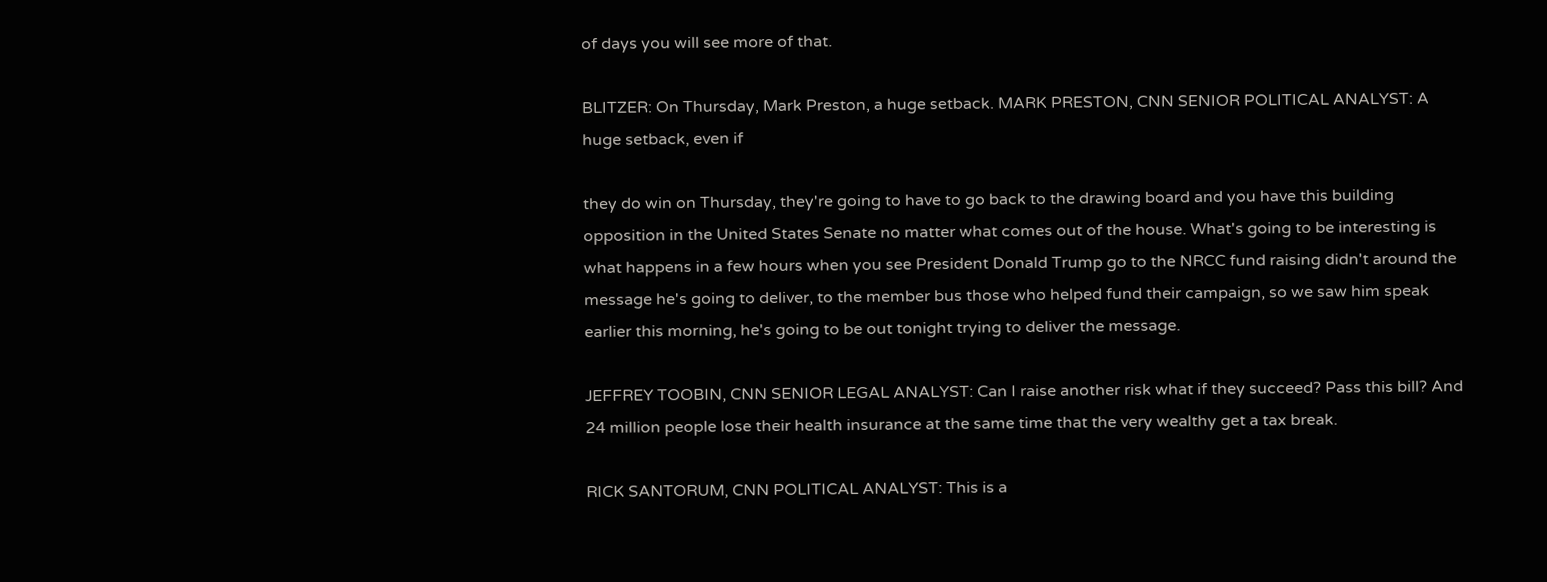of days you will see more of that.

BLITZER: On Thursday, Mark Preston, a huge setback. MARK PRESTON, CNN SENIOR POLITICAL ANALYST: A huge setback, even if

they do win on Thursday, they're going to have to go back to the drawing board and you have this building opposition in the United States Senate no matter what comes out of the house. What's going to be interesting is what happens in a few hours when you see President Donald Trump go to the NRCC fund raising didn't around the message he's going to deliver, to the member bus those who helped fund their campaign, so we saw him speak earlier this morning, he's going to be out tonight trying to deliver the message.

JEFFREY TOOBIN, CNN SENIOR LEGAL ANALYST: Can I raise another risk what if they succeed? Pass this bill? And 24 million people lose their health insurance at the same time that the very wealthy get a tax break.

RICK SANTORUM, CNN POLITICAL ANALYST: This is a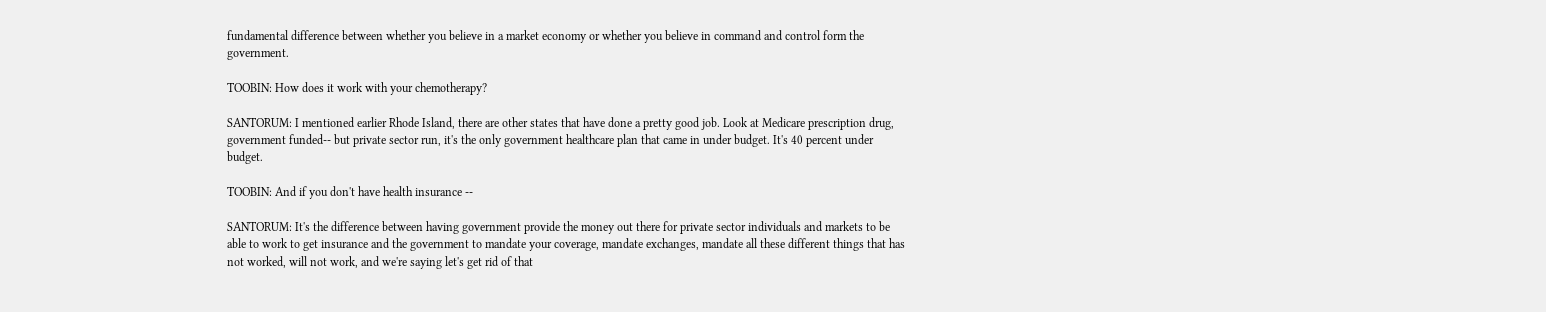fundamental difference between whether you believe in a market economy or whether you believe in command and control form the government.

TOOBIN: How does it work with your chemotherapy?

SANTORUM: I mentioned earlier Rhode Island, there are other states that have done a pretty good job. Look at Medicare prescription drug, government funded-- but private sector run, it's the only government healthcare plan that came in under budget. It's 40 percent under budget.

TOOBIN: And if you don't have health insurance --

SANTORUM: It's the difference between having government provide the money out there for private sector individuals and markets to be able to work to get insurance and the government to mandate your coverage, mandate exchanges, mandate all these different things that has not worked, will not work, and we're saying let's get rid of that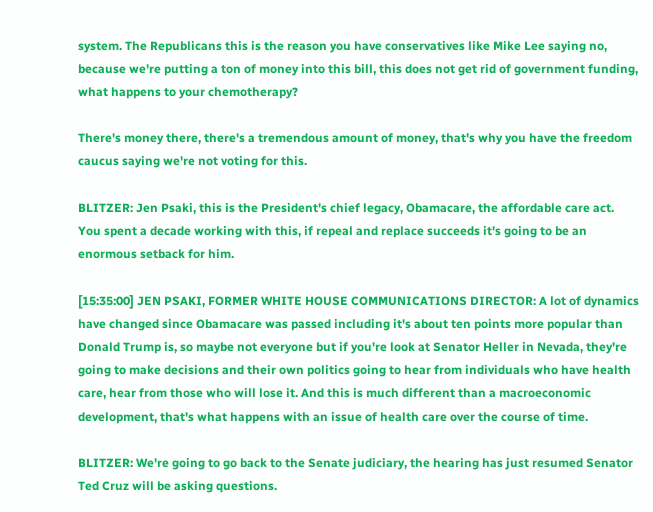system. The Republicans this is the reason you have conservatives like Mike Lee saying no, because we're putting a ton of money into this bill, this does not get rid of government funding, what happens to your chemotherapy?

There's money there, there's a tremendous amount of money, that's why you have the freedom caucus saying we're not voting for this.

BLITZER: Jen Psaki, this is the President's chief legacy, Obamacare, the affordable care act. You spent a decade working with this, if repeal and replace succeeds it's going to be an enormous setback for him.

[15:35:00] JEN PSAKI, FORMER WHITE HOUSE COMMUNICATIONS DIRECTOR: A lot of dynamics have changed since Obamacare was passed including it's about ten points more popular than Donald Trump is, so maybe not everyone but if you're look at Senator Heller in Nevada, they're going to make decisions and their own politics going to hear from individuals who have health care, hear from those who will lose it. And this is much different than a macroeconomic development, that's what happens with an issue of health care over the course of time.

BLITZER: We're going to go back to the Senate judiciary, the hearing has just resumed Senator Ted Cruz will be asking questions.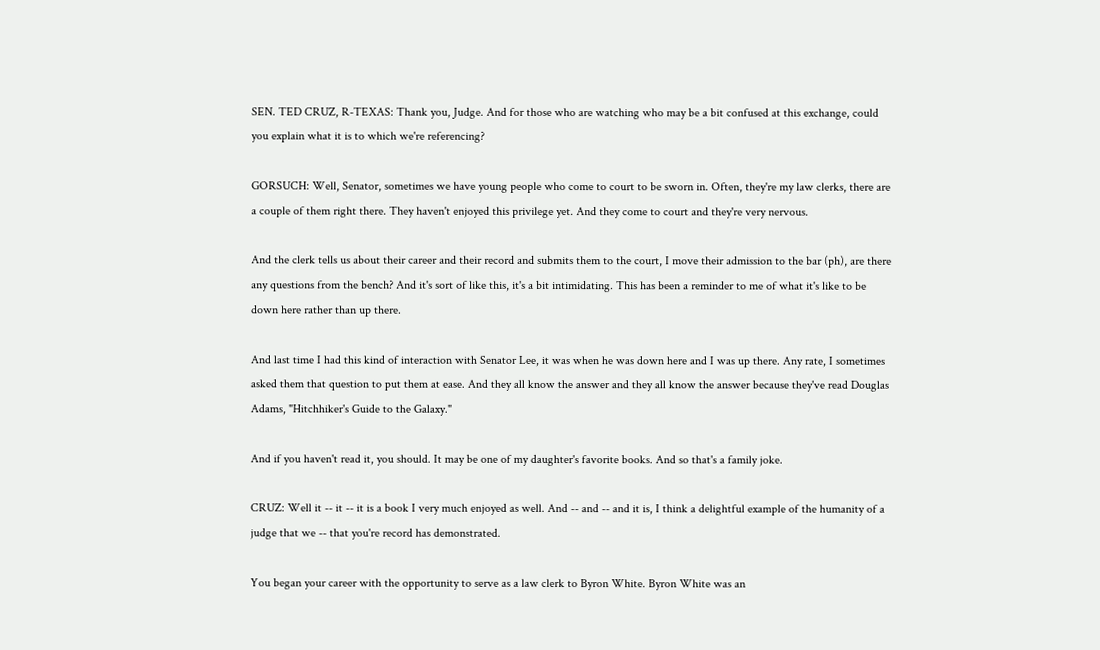SEN. TED CRUZ, R-TEXAS: Thank you, Judge. And for those who are watching who may be a bit confused at this exchange, could you explain what it is to which we're referencing?

GORSUCH: Well, Senator, sometimes we have young people who come to court to be sworn in. Often, they're my law clerks, there are a couple of them right there. They haven't enjoyed this privilege yet. And they come to court and they're very nervous.

And the clerk tells us about their career and their record and submits them to the court, I move their admission to the bar (ph), are there any questions from the bench? And it's sort of like this, it's a bit intimidating. This has been a reminder to me of what it's like to be down here rather than up there.

And last time I had this kind of interaction with Senator Lee, it was when he was down here and I was up there. Any rate, I sometimes asked them that question to put them at ease. And they all know the answer and they all know the answer because they've read Douglas Adams, "Hitchhiker's Guide to the Galaxy."

And if you haven't read it, you should. It may be one of my daughter's favorite books. And so that's a family joke.

CRUZ: Well it -- it -- it is a book I very much enjoyed as well. And -- and -- and it is, I think a delightful example of the humanity of a judge that we -- that you're record has demonstrated.

You began your career with the opportunity to serve as a law clerk to Byron White. Byron White was an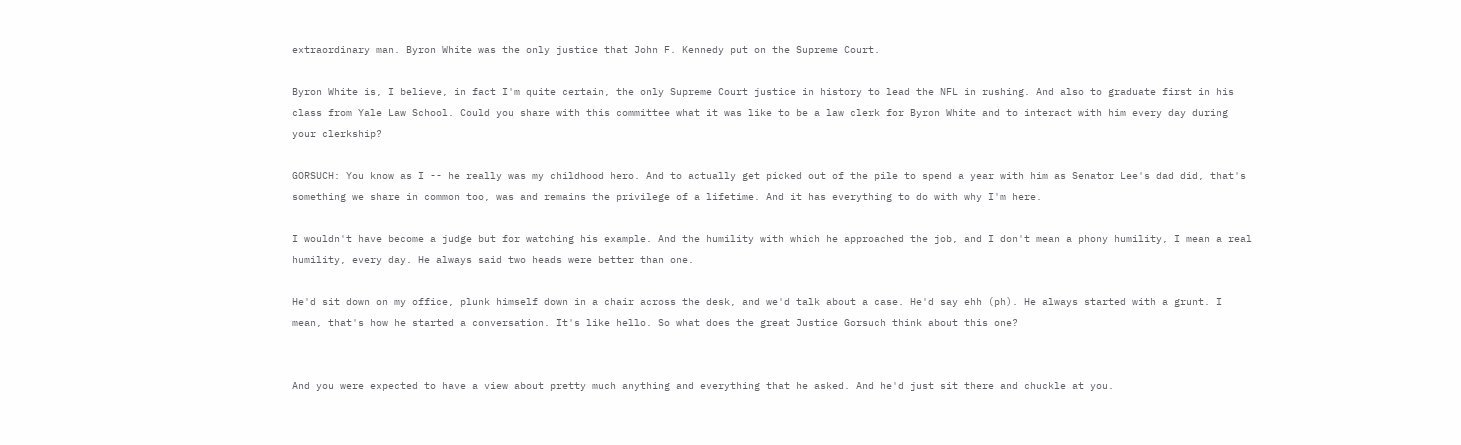extraordinary man. Byron White was the only justice that John F. Kennedy put on the Supreme Court.

Byron White is, I believe, in fact I'm quite certain, the only Supreme Court justice in history to lead the NFL in rushing. And also to graduate first in his class from Yale Law School. Could you share with this committee what it was like to be a law clerk for Byron White and to interact with him every day during your clerkship?

GORSUCH: You know as I -- he really was my childhood hero. And to actually get picked out of the pile to spend a year with him as Senator Lee's dad did, that's something we share in common too, was and remains the privilege of a lifetime. And it has everything to do with why I'm here.

I wouldn't have become a judge but for watching his example. And the humility with which he approached the job, and I don't mean a phony humility, I mean a real humility, every day. He always said two heads were better than one.

He'd sit down on my office, plunk himself down in a chair across the desk, and we'd talk about a case. He'd say ehh (ph). He always started with a grunt. I mean, that's how he started a conversation. It's like hello. So what does the great Justice Gorsuch think about this one?


And you were expected to have a view about pretty much anything and everything that he asked. And he'd just sit there and chuckle at you.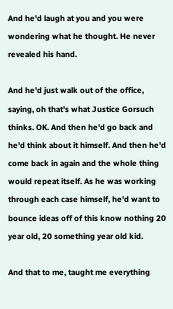And he'd laugh at you and you were wondering what he thought. He never revealed his hand.

And he'd just walk out of the office, saying, oh that's what Justice Gorsuch thinks. OK. And then he'd go back and he'd think about it himself. And then he'd come back in again and the whole thing would repeat itself. As he was working through each case himself, he'd want to bounce ideas off of this know nothing 20 year old, 20 something year old kid.

And that to me, taught me everything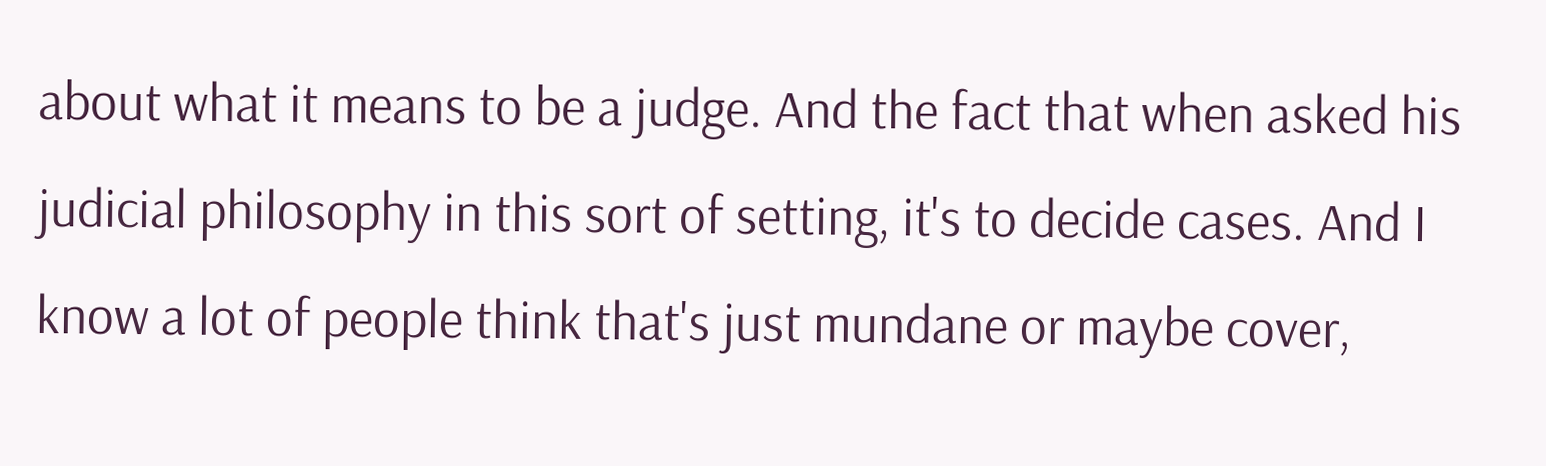about what it means to be a judge. And the fact that when asked his judicial philosophy in this sort of setting, it's to decide cases. And I know a lot of people think that's just mundane or maybe cover,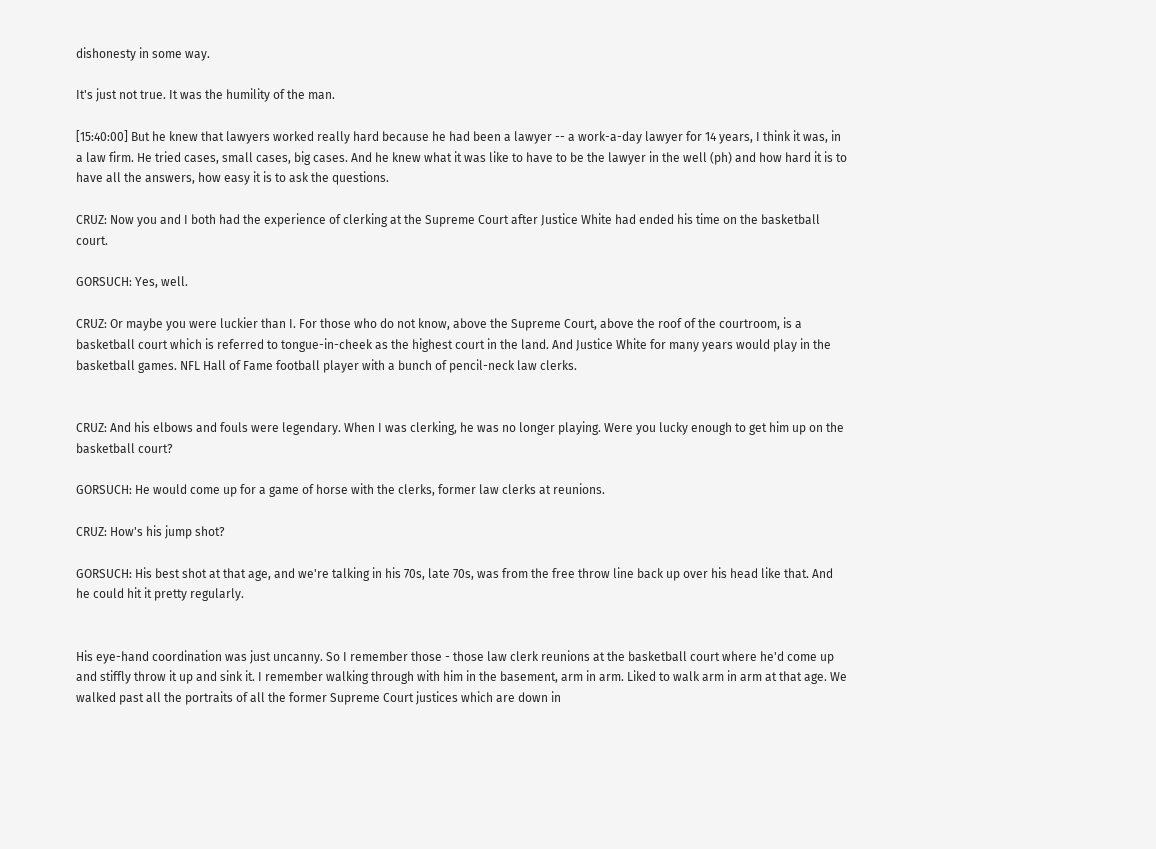dishonesty in some way.

It's just not true. It was the humility of the man.

[15:40:00] But he knew that lawyers worked really hard because he had been a lawyer -- a work-a-day lawyer for 14 years, I think it was, in a law firm. He tried cases, small cases, big cases. And he knew what it was like to have to be the lawyer in the well (ph) and how hard it is to have all the answers, how easy it is to ask the questions.

CRUZ: Now you and I both had the experience of clerking at the Supreme Court after Justice White had ended his time on the basketball court.

GORSUCH: Yes, well.

CRUZ: Or maybe you were luckier than I. For those who do not know, above the Supreme Court, above the roof of the courtroom, is a basketball court which is referred to tongue-in-cheek as the highest court in the land. And Justice White for many years would play in the basketball games. NFL Hall of Fame football player with a bunch of pencil-neck law clerks.


CRUZ: And his elbows and fouls were legendary. When I was clerking, he was no longer playing. Were you lucky enough to get him up on the basketball court?

GORSUCH: He would come up for a game of horse with the clerks, former law clerks at reunions.

CRUZ: How's his jump shot?

GORSUCH: His best shot at that age, and we're talking in his 70s, late 70s, was from the free throw line back up over his head like that. And he could hit it pretty regularly.


His eye-hand coordination was just uncanny. So I remember those - those law clerk reunions at the basketball court where he'd come up and stiffly throw it up and sink it. I remember walking through with him in the basement, arm in arm. Liked to walk arm in arm at that age. We walked past all the portraits of all the former Supreme Court justices which are down in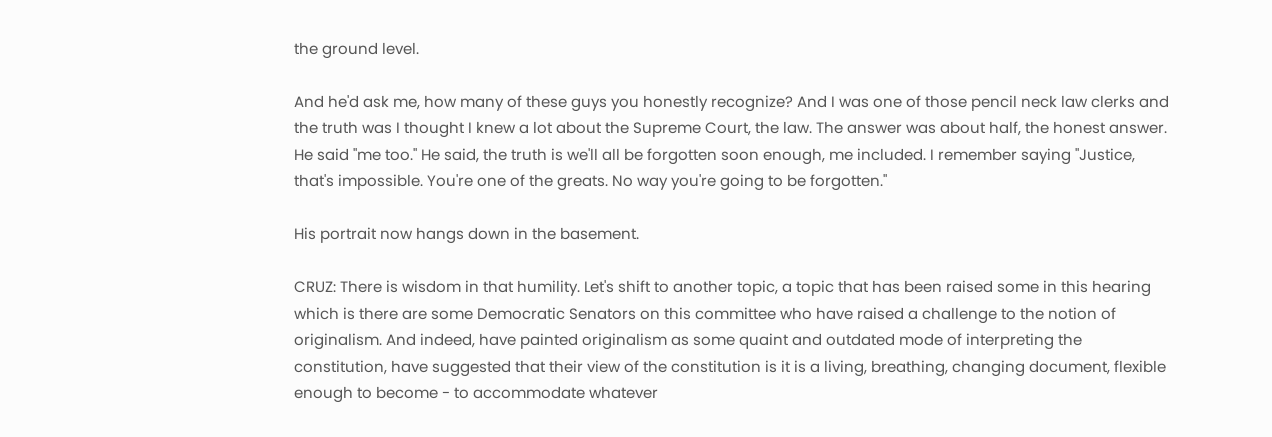the ground level.

And he'd ask me, how many of these guys you honestly recognize? And I was one of those pencil neck law clerks and the truth was I thought I knew a lot about the Supreme Court, the law. The answer was about half, the honest answer. He said "me too." He said, the truth is we'll all be forgotten soon enough, me included. I remember saying "Justice, that's impossible. You're one of the greats. No way you're going to be forgotten."

His portrait now hangs down in the basement.

CRUZ: There is wisdom in that humility. Let's shift to another topic, a topic that has been raised some in this hearing which is there are some Democratic Senators on this committee who have raised a challenge to the notion of originalism. And indeed, have painted originalism as some quaint and outdated mode of interpreting the constitution, have suggested that their view of the constitution is it is a living, breathing, changing document, flexible enough to become - to accommodate whatever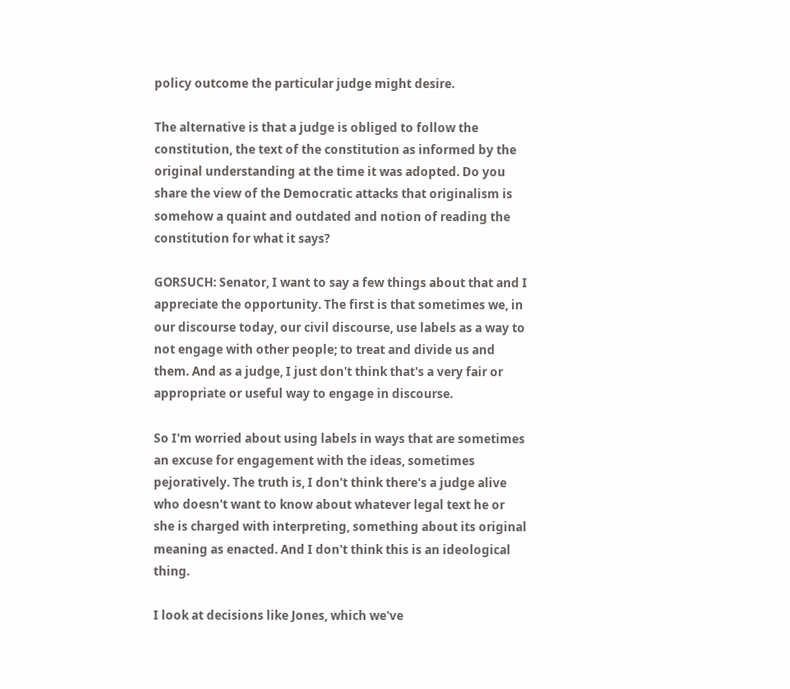policy outcome the particular judge might desire.

The alternative is that a judge is obliged to follow the constitution, the text of the constitution as informed by the original understanding at the time it was adopted. Do you share the view of the Democratic attacks that originalism is somehow a quaint and outdated and notion of reading the constitution for what it says?

GORSUCH: Senator, I want to say a few things about that and I appreciate the opportunity. The first is that sometimes we, in our discourse today, our civil discourse, use labels as a way to not engage with other people; to treat and divide us and them. And as a judge, I just don't think that's a very fair or appropriate or useful way to engage in discourse.

So I'm worried about using labels in ways that are sometimes an excuse for engagement with the ideas, sometimes pejoratively. The truth is, I don't think there's a judge alive who doesn't want to know about whatever legal text he or she is charged with interpreting, something about its original meaning as enacted. And I don't think this is an ideological thing.

I look at decisions like Jones, which we've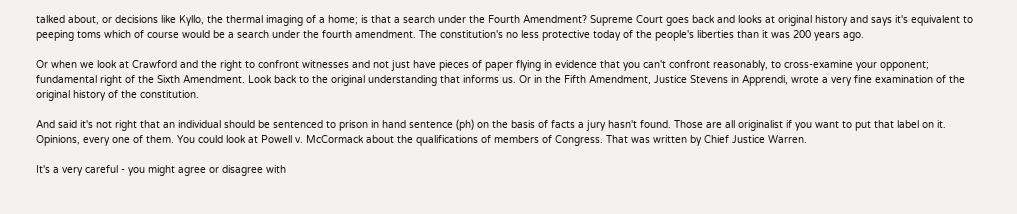talked about, or decisions like Kyllo, the thermal imaging of a home; is that a search under the Fourth Amendment? Supreme Court goes back and looks at original history and says it's equivalent to peeping toms which of course would be a search under the fourth amendment. The constitution's no less protective today of the people's liberties than it was 200 years ago.

Or when we look at Crawford and the right to confront witnesses and not just have pieces of paper flying in evidence that you can't confront reasonably, to cross-examine your opponent; fundamental right of the Sixth Amendment. Look back to the original understanding that informs us. Or in the Fifth Amendment, Justice Stevens in Apprendi, wrote a very fine examination of the original history of the constitution.

And said it's not right that an individual should be sentenced to prison in hand sentence (ph) on the basis of facts a jury hasn't found. Those are all originalist if you want to put that label on it. Opinions, every one of them. You could look at Powell v. McCormack about the qualifications of members of Congress. That was written by Chief Justice Warren.

It's a very careful - you might agree or disagree with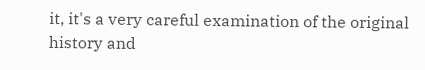it, it's a very careful examination of the original history and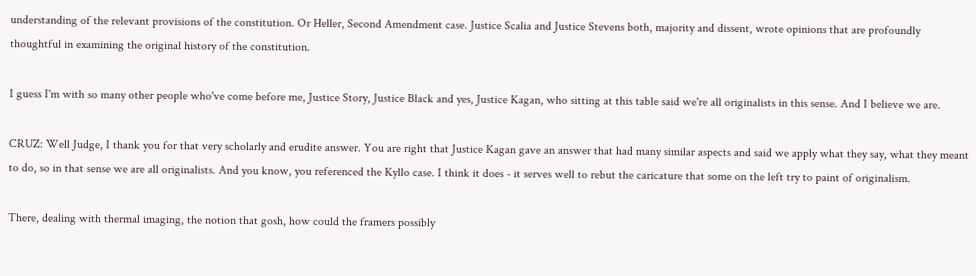understanding of the relevant provisions of the constitution. Or Heller, Second Amendment case. Justice Scalia and Justice Stevens both, majority and dissent, wrote opinions that are profoundly thoughtful in examining the original history of the constitution.

I guess I'm with so many other people who've come before me, Justice Story, Justice Black and yes, Justice Kagan, who sitting at this table said we're all originalists in this sense. And I believe we are.

CRUZ: Well Judge, I thank you for that very scholarly and erudite answer. You are right that Justice Kagan gave an answer that had many similar aspects and said we apply what they say, what they meant to do, so in that sense we are all originalists. And you know, you referenced the Kyllo case. I think it does - it serves well to rebut the caricature that some on the left try to paint of originalism.

There, dealing with thermal imaging, the notion that gosh, how could the framers possibly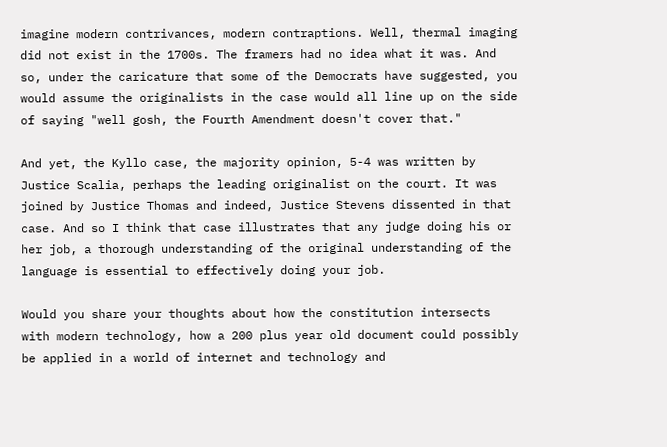imagine modern contrivances, modern contraptions. Well, thermal imaging did not exist in the 1700s. The framers had no idea what it was. And so, under the caricature that some of the Democrats have suggested, you would assume the originalists in the case would all line up on the side of saying "well gosh, the Fourth Amendment doesn't cover that."

And yet, the Kyllo case, the majority opinion, 5-4 was written by Justice Scalia, perhaps the leading originalist on the court. It was joined by Justice Thomas and indeed, Justice Stevens dissented in that case. And so I think that case illustrates that any judge doing his or her job, a thorough understanding of the original understanding of the language is essential to effectively doing your job.

Would you share your thoughts about how the constitution intersects with modern technology, how a 200 plus year old document could possibly be applied in a world of internet and technology and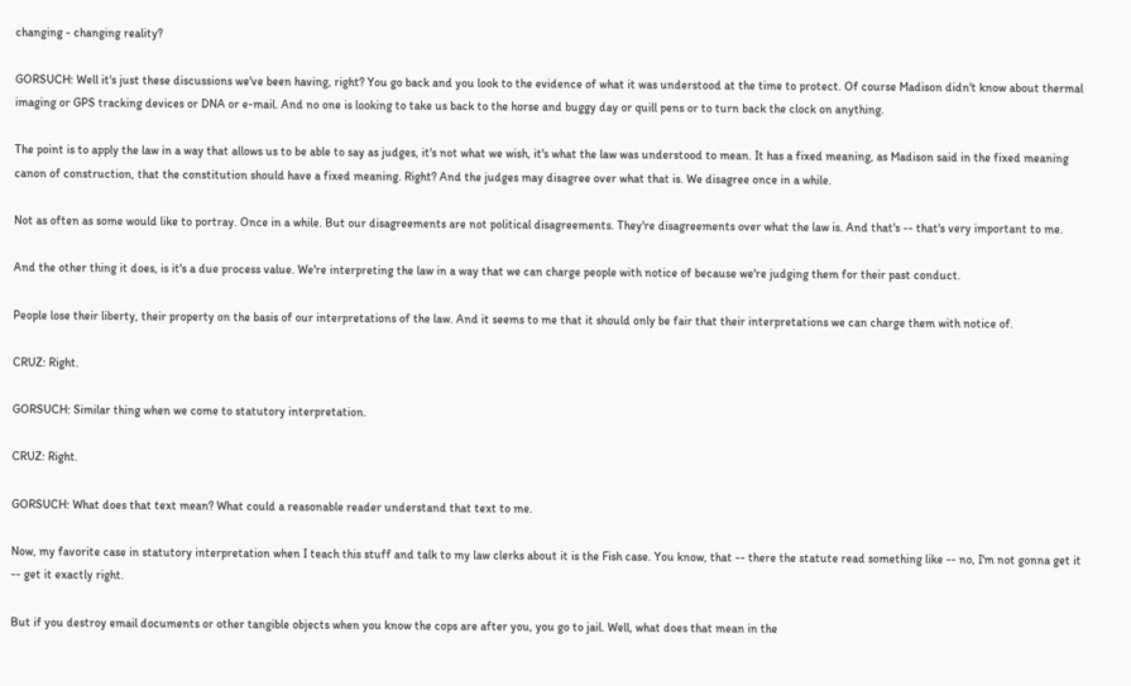changing - changing reality?

GORSUCH: Well it's just these discussions we've been having, right? You go back and you look to the evidence of what it was understood at the time to protect. Of course Madison didn't know about thermal imaging or GPS tracking devices or DNA or e-mail. And no one is looking to take us back to the horse and buggy day or quill pens or to turn back the clock on anything.

The point is to apply the law in a way that allows us to be able to say as judges, it's not what we wish, it's what the law was understood to mean. It has a fixed meaning, as Madison said in the fixed meaning canon of construction, that the constitution should have a fixed meaning. Right? And the judges may disagree over what that is. We disagree once in a while.

Not as often as some would like to portray. Once in a while. But our disagreements are not political disagreements. They're disagreements over what the law is. And that's -- that's very important to me.

And the other thing it does, is it's a due process value. We're interpreting the law in a way that we can charge people with notice of because we're judging them for their past conduct.

People lose their liberty, their property on the basis of our interpretations of the law. And it seems to me that it should only be fair that their interpretations we can charge them with notice of.

CRUZ: Right.

GORSUCH: Similar thing when we come to statutory interpretation.

CRUZ: Right.

GORSUCH: What does that text mean? What could a reasonable reader understand that text to me.

Now, my favorite case in statutory interpretation when I teach this stuff and talk to my law clerks about it is the Fish case. You know, that -- there the statute read something like -- no, I'm not gonna get it -- get it exactly right.

But if you destroy email documents or other tangible objects when you know the cops are after you, you go to jail. Well, what does that mean in the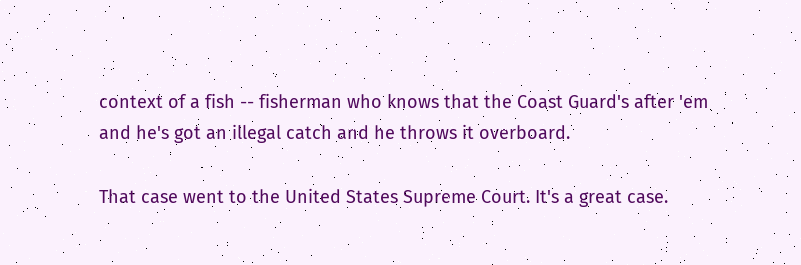context of a fish -- fisherman who knows that the Coast Guard's after 'em and he's got an illegal catch and he throws it overboard.

That case went to the United States Supreme Court. It's a great case.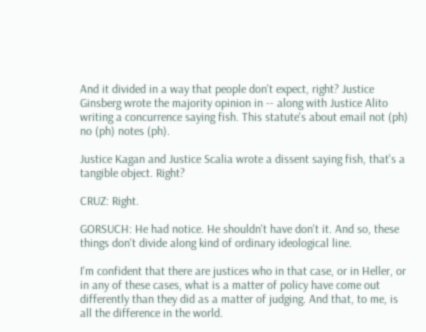And it divided in a way that people don't expect, right? Justice Ginsberg wrote the majority opinion in -- along with Justice Alito writing a concurrence saying fish. This statute's about email not (ph) no (ph) notes (ph).

Justice Kagan and Justice Scalia wrote a dissent saying fish, that's a tangible object. Right?

CRUZ: Right.

GORSUCH: He had notice. He shouldn't have don't it. And so, these things don't divide along kind of ordinary ideological line.

I'm confident that there are justices who in that case, or in Heller, or in any of these cases, what is a matter of policy have come out differently than they did as a matter of judging. And that, to me, is all the difference in the world.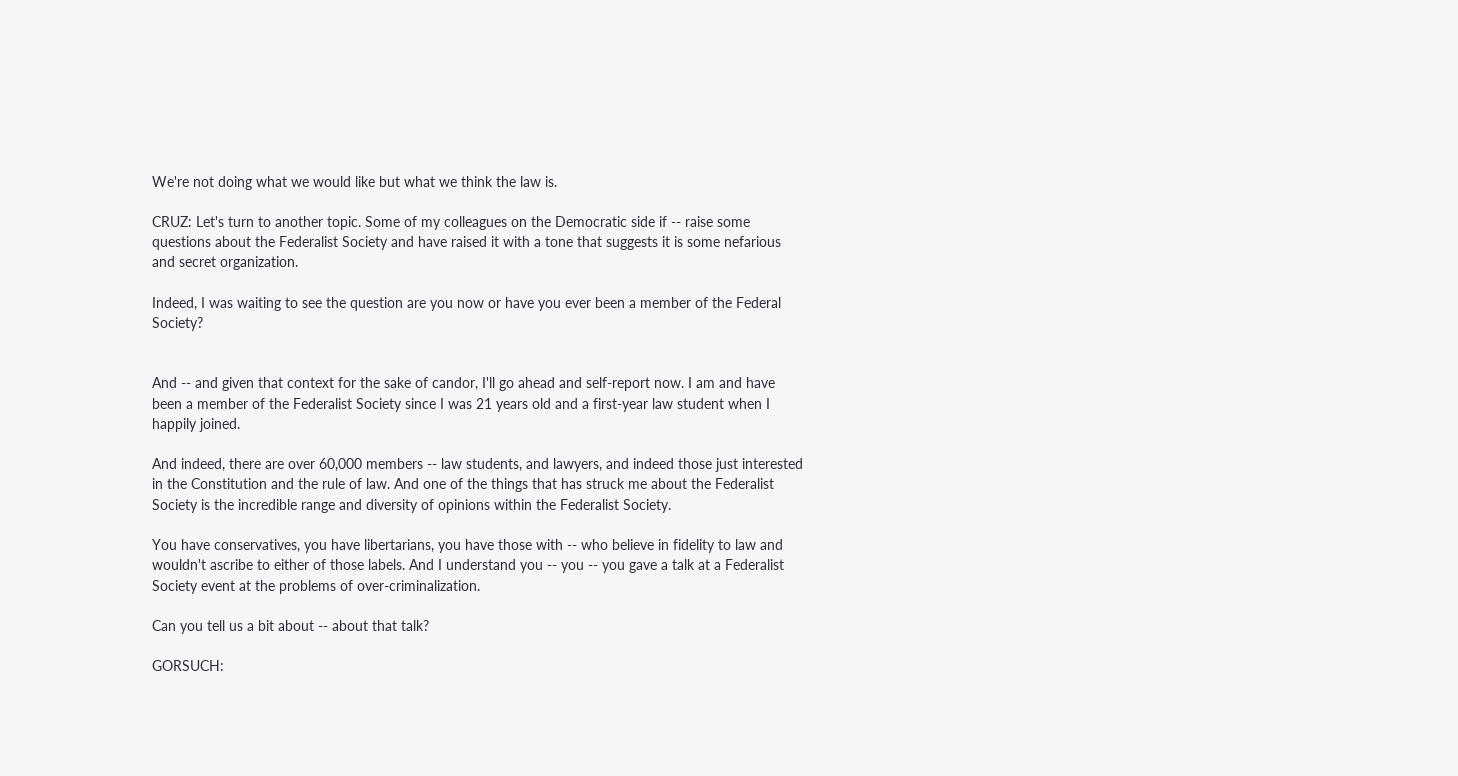We're not doing what we would like but what we think the law is.

CRUZ: Let's turn to another topic. Some of my colleagues on the Democratic side if -- raise some questions about the Federalist Society and have raised it with a tone that suggests it is some nefarious and secret organization.

Indeed, I was waiting to see the question are you now or have you ever been a member of the Federal Society?


And -- and given that context for the sake of candor, I'll go ahead and self-report now. I am and have been a member of the Federalist Society since I was 21 years old and a first-year law student when I happily joined.

And indeed, there are over 60,000 members -- law students, and lawyers, and indeed those just interested in the Constitution and the rule of law. And one of the things that has struck me about the Federalist Society is the incredible range and diversity of opinions within the Federalist Society.

You have conservatives, you have libertarians, you have those with -- who believe in fidelity to law and wouldn't ascribe to either of those labels. And I understand you -- you -- you gave a talk at a Federalist Society event at the problems of over-criminalization.

Can you tell us a bit about -- about that talk?

GORSUCH: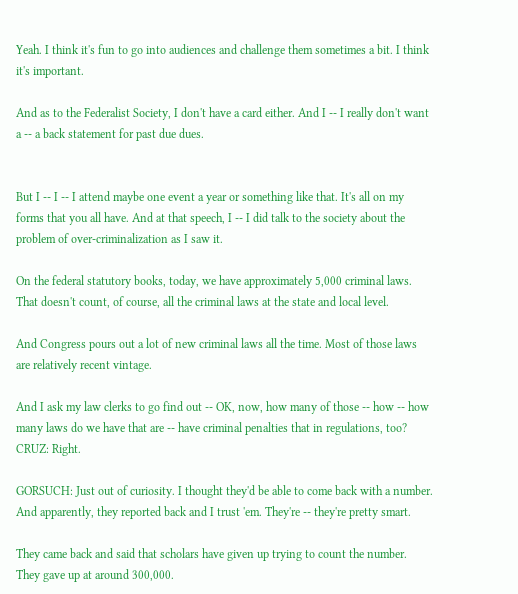Yeah. I think it's fun to go into audiences and challenge them sometimes a bit. I think it's important.

And as to the Federalist Society, I don't have a card either. And I -- I really don't want a -- a back statement for past due dues.


But I -- I -- I attend maybe one event a year or something like that. It's all on my forms that you all have. And at that speech, I -- I did talk to the society about the problem of over-criminalization as I saw it.

On the federal statutory books, today, we have approximately 5,000 criminal laws. That doesn't count, of course, all the criminal laws at the state and local level.

And Congress pours out a lot of new criminal laws all the time. Most of those laws are relatively recent vintage.

And I ask my law clerks to go find out -- OK, now, how many of those -- how -- how many laws do we have that are -- have criminal penalties that in regulations, too? CRUZ: Right.

GORSUCH: Just out of curiosity. I thought they'd be able to come back with a number. And apparently, they reported back and I trust 'em. They're -- they're pretty smart.

They came back and said that scholars have given up trying to count the number. They gave up at around 300,000.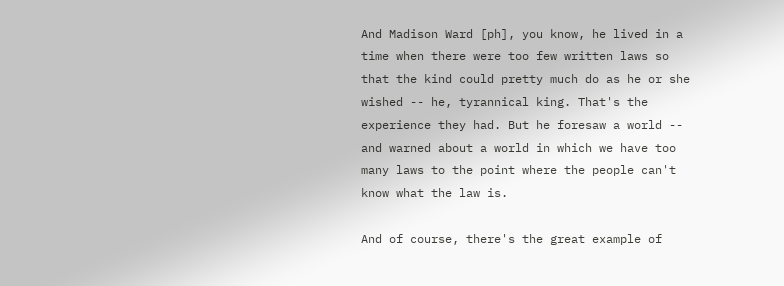And Madison Ward [ph], you know, he lived in a time when there were too few written laws so that the kind could pretty much do as he or she wished -- he, tyrannical king. That's the experience they had. But he foresaw a world -- and warned about a world in which we have too many laws to the point where the people can't know what the law is.

And of course, there's the great example of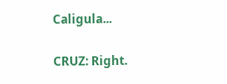Caligula...

CRUZ: Right.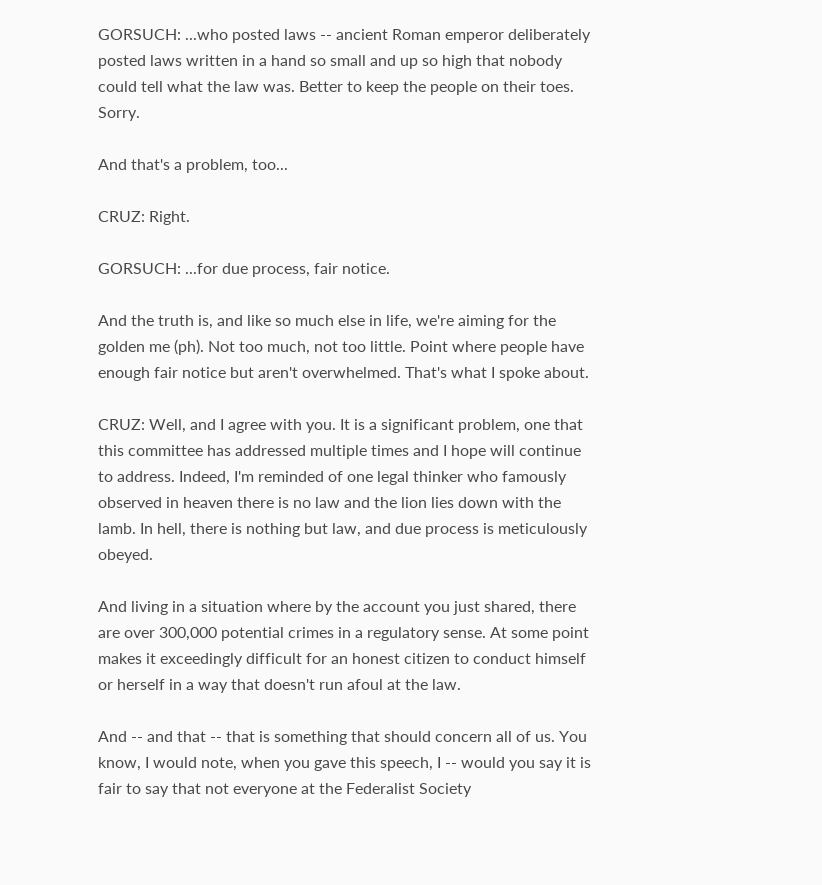GORSUCH: ...who posted laws -- ancient Roman emperor deliberately posted laws written in a hand so small and up so high that nobody could tell what the law was. Better to keep the people on their toes. Sorry.

And that's a problem, too...

CRUZ: Right.

GORSUCH: ...for due process, fair notice.

And the truth is, and like so much else in life, we're aiming for the golden me (ph). Not too much, not too little. Point where people have enough fair notice but aren't overwhelmed. That's what I spoke about.

CRUZ: Well, and I agree with you. It is a significant problem, one that this committee has addressed multiple times and I hope will continue to address. Indeed, I'm reminded of one legal thinker who famously observed in heaven there is no law and the lion lies down with the lamb. In hell, there is nothing but law, and due process is meticulously obeyed.

And living in a situation where by the account you just shared, there are over 300,000 potential crimes in a regulatory sense. At some point makes it exceedingly difficult for an honest citizen to conduct himself or herself in a way that doesn't run afoul at the law.

And -- and that -- that is something that should concern all of us. You know, I would note, when you gave this speech, I -- would you say it is fair to say that not everyone at the Federalist Society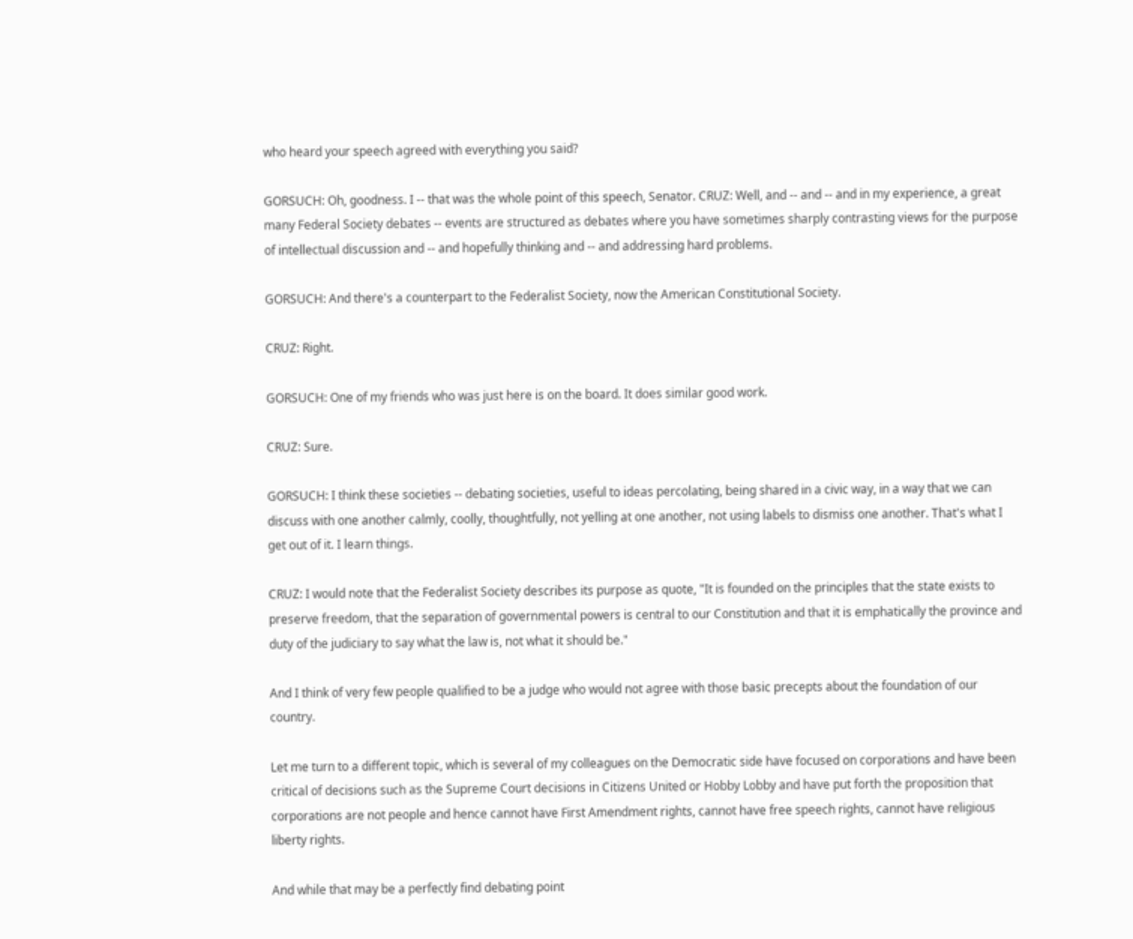who heard your speech agreed with everything you said?

GORSUCH: Oh, goodness. I -- that was the whole point of this speech, Senator. CRUZ: Well, and -- and -- and in my experience, a great many Federal Society debates -- events are structured as debates where you have sometimes sharply contrasting views for the purpose of intellectual discussion and -- and hopefully thinking and -- and addressing hard problems.

GORSUCH: And there's a counterpart to the Federalist Society, now the American Constitutional Society.

CRUZ: Right.

GORSUCH: One of my friends who was just here is on the board. It does similar good work.

CRUZ: Sure.

GORSUCH: I think these societies -- debating societies, useful to ideas percolating, being shared in a civic way, in a way that we can discuss with one another calmly, coolly, thoughtfully, not yelling at one another, not using labels to dismiss one another. That's what I get out of it. I learn things.

CRUZ: I would note that the Federalist Society describes its purpose as quote, "It is founded on the principles that the state exists to preserve freedom, that the separation of governmental powers is central to our Constitution and that it is emphatically the province and duty of the judiciary to say what the law is, not what it should be."

And I think of very few people qualified to be a judge who would not agree with those basic precepts about the foundation of our country.

Let me turn to a different topic, which is several of my colleagues on the Democratic side have focused on corporations and have been critical of decisions such as the Supreme Court decisions in Citizens United or Hobby Lobby and have put forth the proposition that corporations are not people and hence cannot have First Amendment rights, cannot have free speech rights, cannot have religious liberty rights.

And while that may be a perfectly find debating point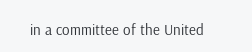in a committee of the United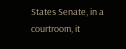States Senate, in a courtroom, it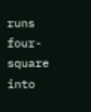runs four-square into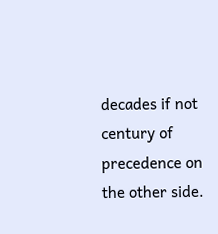decades if not century of precedence on the other side.